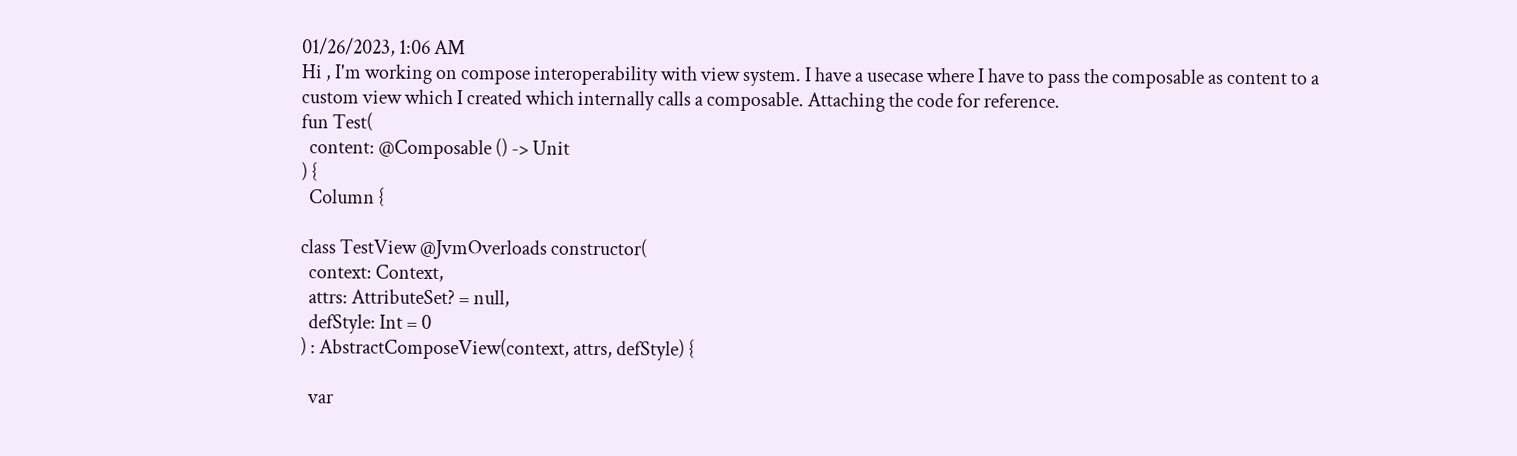01/26/2023, 1:06 AM
Hi , I'm working on compose interoperability with view system. I have a usecase where I have to pass the composable as content to a custom view which I created which internally calls a composable. Attaching the code for reference.
fun Test(
  content: @Composable () -> Unit
) {
  Column {

class TestView @JvmOverloads constructor(
  context: Context,
  attrs: AttributeSet? = null,
  defStyle: Int = 0
) : AbstractComposeView(context, attrs, defStyle) {

  var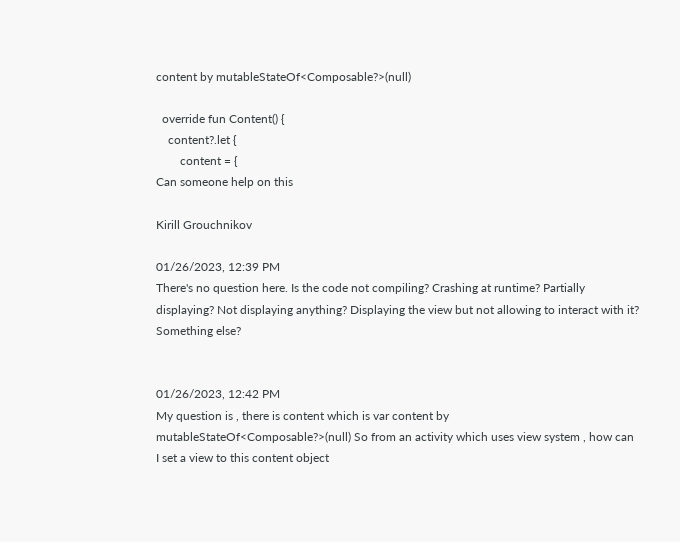content by mutableStateOf<Composable?>(null)

  override fun Content() {
    content?.let {
        content = {
Can someone help on this

Kirill Grouchnikov

01/26/2023, 12:39 PM
There's no question here. Is the code not compiling? Crashing at runtime? Partially displaying? Not displaying anything? Displaying the view but not allowing to interact with it? Something else?


01/26/2023, 12:42 PM
My question is , there is content which is var content by mutableStateOf<Composable?>(null) So from an activity which uses view system , how can I set a view to this content object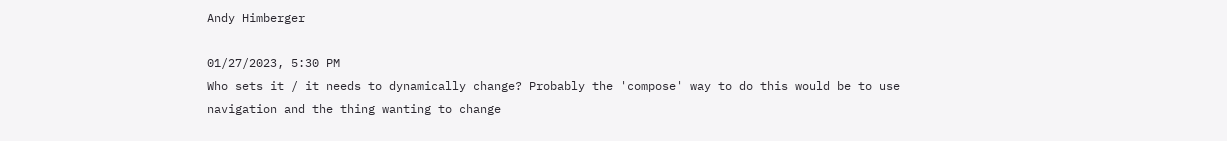Andy Himberger

01/27/2023, 5:30 PM
Who sets it / it needs to dynamically change? Probably the 'compose' way to do this would be to use navigation and the thing wanting to change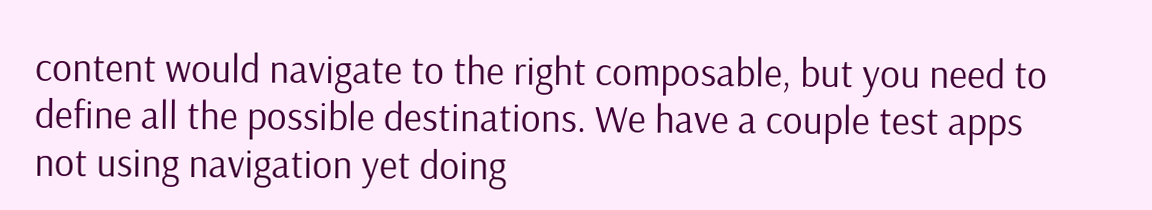content would navigate to the right composable, but you need to define all the possible destinations. We have a couple test apps not using navigation yet doing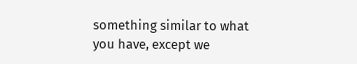something similar to what you have, except we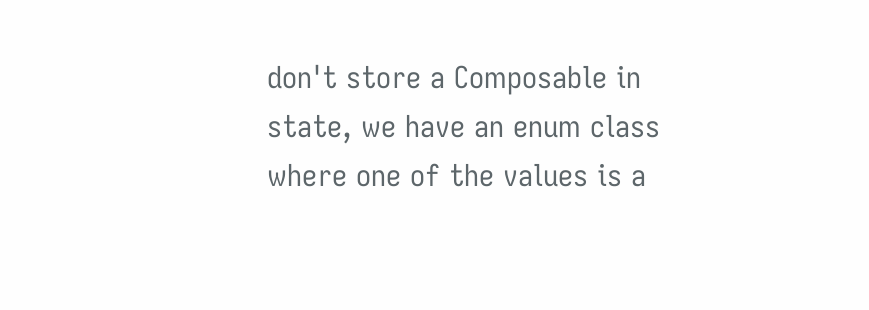don't store a Composable in state, we have an enum class where one of the values is a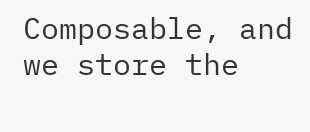Composable, and we store the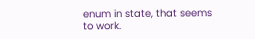enum in state, that seems to work.